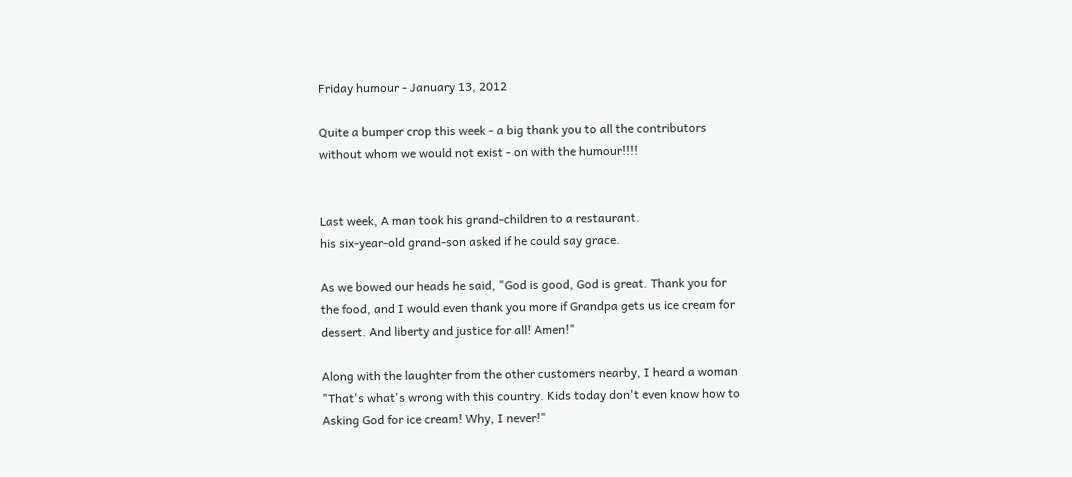Friday humour - January 13, 2012

Quite a bumper crop this week - a big thank you to all the contributors
without whom we would not exist - on with the humour!!!!


Last week, A man took his grand-children to a restaurant.
his six-year-old grand-son asked if he could say grace.

As we bowed our heads he said, "God is good, God is great. Thank you for
the food, and I would even thank you more if Grandpa gets us ice cream for
dessert. And liberty and justice for all! Amen!"

Along with the laughter from the other customers nearby, I heard a woman
"That's what's wrong with this country. Kids today don't even know how to
Asking God for ice cream! Why, I never!"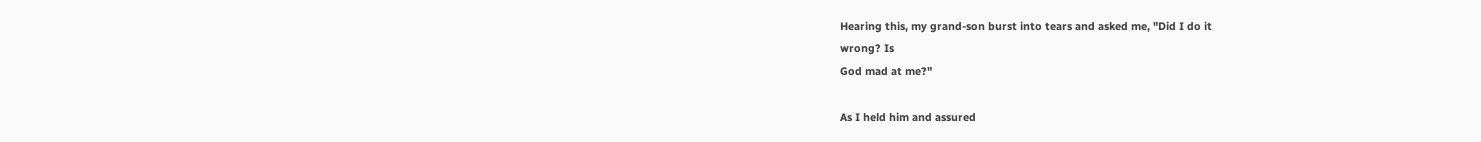Hearing this, my grand-son burst into tears and asked me, "Did I do it
wrong? Is
God mad at me?"

As I held him and assured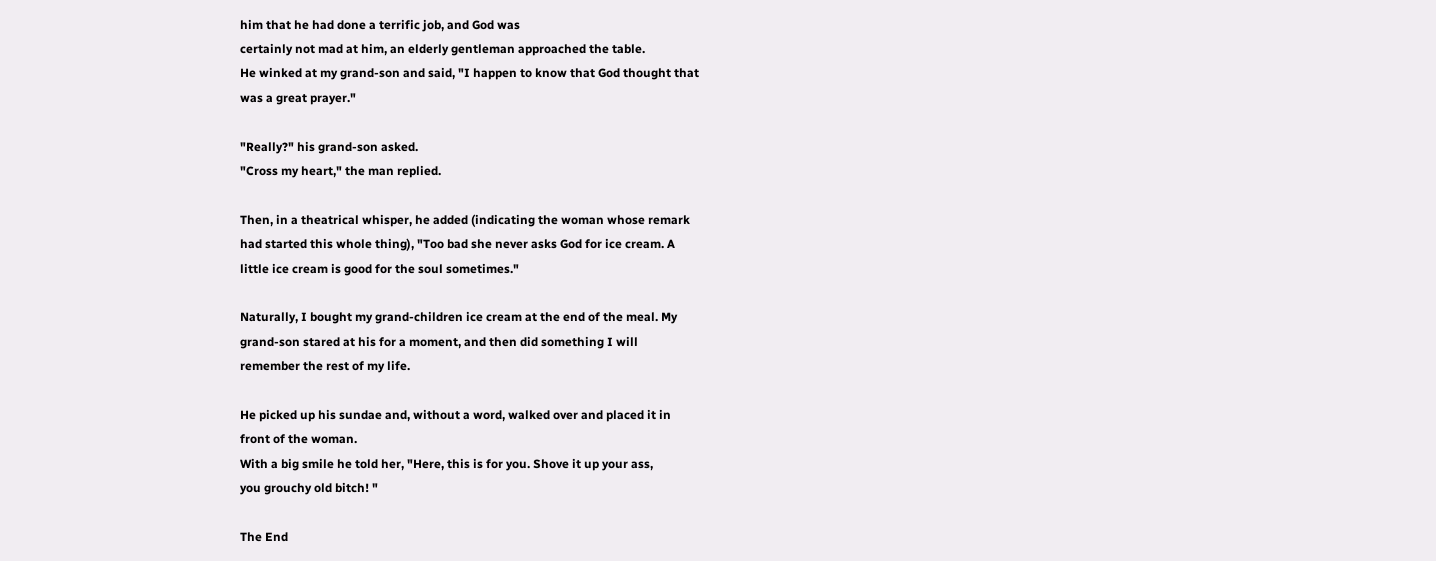him that he had done a terrific job, and God was
certainly not mad at him, an elderly gentleman approached the table.
He winked at my grand-son and said, "I happen to know that God thought that
was a great prayer."

"Really?" his grand-son asked.
"Cross my heart," the man replied.

Then, in a theatrical whisper, he added (indicating the woman whose remark
had started this whole thing), "Too bad she never asks God for ice cream. A
little ice cream is good for the soul sometimes."

Naturally, I bought my grand-children ice cream at the end of the meal. My
grand-son stared at his for a moment, and then did something I will
remember the rest of my life.

He picked up his sundae and, without a word, walked over and placed it in
front of the woman.
With a big smile he told her, "Here, this is for you. Shove it up your ass,
you grouchy old bitch! "

The End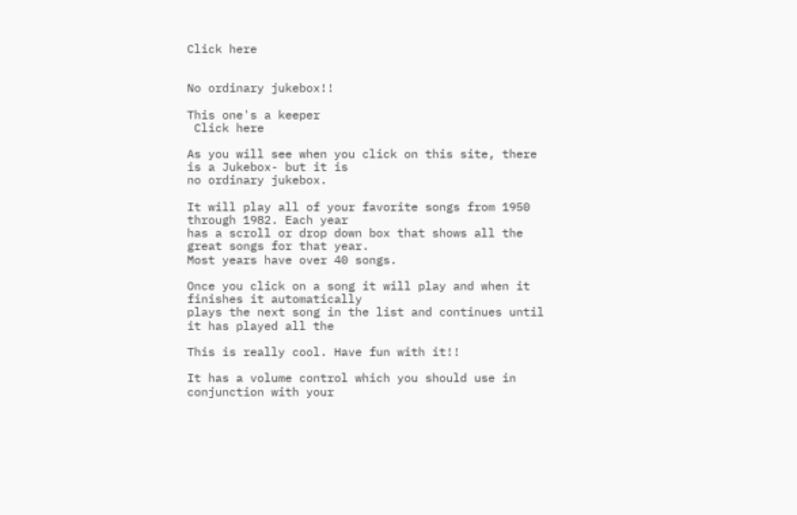Click here


No ordinary jukebox!!

This one's a keeper
 Click here

As you will see when you click on this site, there is a Jukebox- but it is
no ordinary jukebox.

It will play all of your favorite songs from 1950 through 1982. Each year
has a scroll or drop down box that shows all the great songs for that year.
Most years have over 40 songs.

Once you click on a song it will play and when it finishes it automatically
plays the next song in the list and continues until it has played all the

This is really cool. Have fun with it!!

It has a volume control which you should use in conjunction with your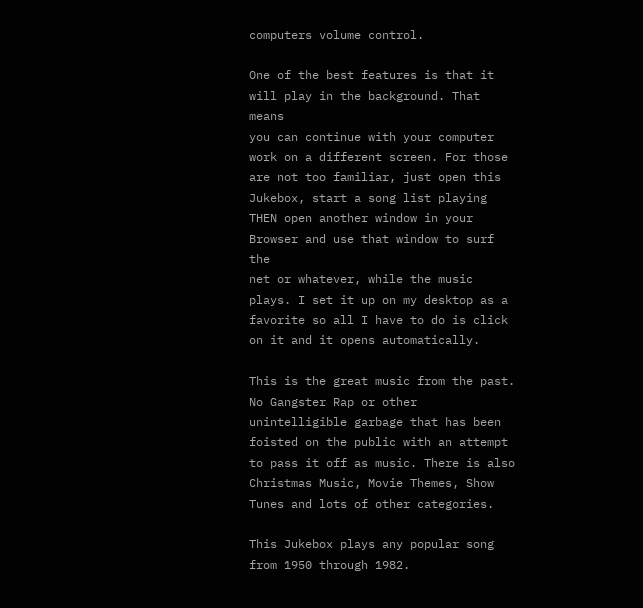computers volume control.

One of the best features is that it will play in the background. That means
you can continue with your computer work on a different screen. For those
are not too familiar, just open this Jukebox, start a song list playing
THEN open another window in your Browser and use that window to surf the
net or whatever, while the music plays. I set it up on my desktop as a
favorite so all I have to do is click on it and it opens automatically.

This is the great music from the past. No Gangster Rap or other
unintelligible garbage that has been foisted on the public with an attempt
to pass it off as music. There is also Christmas Music, Movie Themes, Show
Tunes and lots of other categories.

This Jukebox plays any popular song from 1950 through 1982.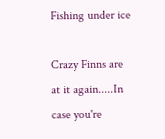Fishing under ice

Crazy Finns are at it again.....In case you're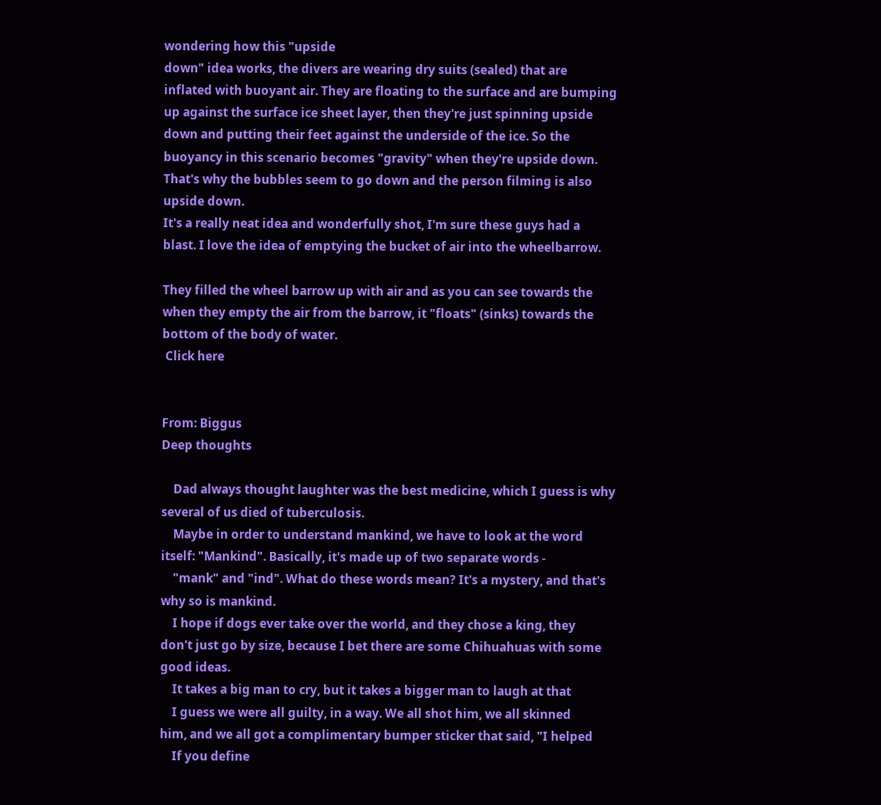wondering how this "upside
down" idea works, the divers are wearing dry suits (sealed) that are
inflated with buoyant air. They are floating to the surface and are bumping
up against the surface ice sheet layer, then they're just spinning upside
down and putting their feet against the underside of the ice. So the
buoyancy in this scenario becomes "gravity" when they're upside down.
That's why the bubbles seem to go down and the person filming is also
upside down.
It's a really neat idea and wonderfully shot, I'm sure these guys had a
blast. I love the idea of emptying the bucket of air into the wheelbarrow.

They filled the wheel barrow up with air and as you can see towards the
when they empty the air from the barrow, it "floats" (sinks) towards the
bottom of the body of water.
 Click here


From: Biggus
Deep thoughts

    Dad always thought laughter was the best medicine, which I guess is why
several of us died of tuberculosis.
    Maybe in order to understand mankind, we have to look at the word
itself: "Mankind". Basically, it's made up of two separate words -
    "mank" and "ind". What do these words mean? It's a mystery, and that's
why so is mankind.
    I hope if dogs ever take over the world, and they chose a king, they
don't just go by size, because I bet there are some Chihuahuas with some
good ideas.
    It takes a big man to cry, but it takes a bigger man to laugh at that
    I guess we were all guilty, in a way. We all shot him, we all skinned
him, and we all got a complimentary bumper sticker that said, "I helped
    If you define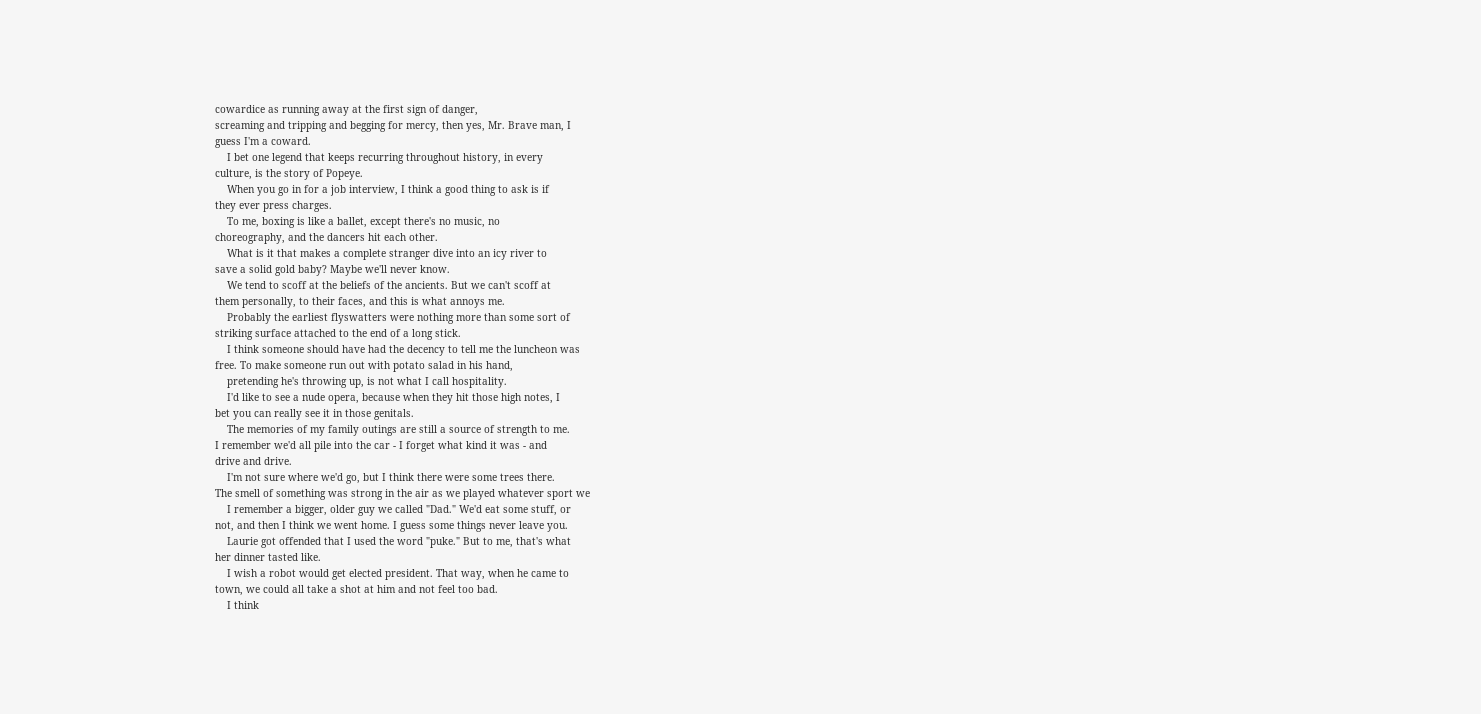cowardice as running away at the first sign of danger,
screaming and tripping and begging for mercy, then yes, Mr. Brave man, I
guess I'm a coward.
    I bet one legend that keeps recurring throughout history, in every
culture, is the story of Popeye.
    When you go in for a job interview, I think a good thing to ask is if
they ever press charges.
    To me, boxing is like a ballet, except there's no music, no
choreography, and the dancers hit each other.
    What is it that makes a complete stranger dive into an icy river to
save a solid gold baby? Maybe we'll never know.
    We tend to scoff at the beliefs of the ancients. But we can't scoff at
them personally, to their faces, and this is what annoys me.
    Probably the earliest flyswatters were nothing more than some sort of
striking surface attached to the end of a long stick.
    I think someone should have had the decency to tell me the luncheon was
free. To make someone run out with potato salad in his hand,
    pretending he's throwing up, is not what I call hospitality.
    I'd like to see a nude opera, because when they hit those high notes, I
bet you can really see it in those genitals.
    The memories of my family outings are still a source of strength to me.
I remember we'd all pile into the car - I forget what kind it was - and
drive and drive.
    I'm not sure where we'd go, but I think there were some trees there.
The smell of something was strong in the air as we played whatever sport we
    I remember a bigger, older guy we called "Dad." We'd eat some stuff, or
not, and then I think we went home. I guess some things never leave you.
    Laurie got offended that I used the word "puke." But to me, that's what
her dinner tasted like.
    I wish a robot would get elected president. That way, when he came to
town, we could all take a shot at him and not feel too bad.
    I think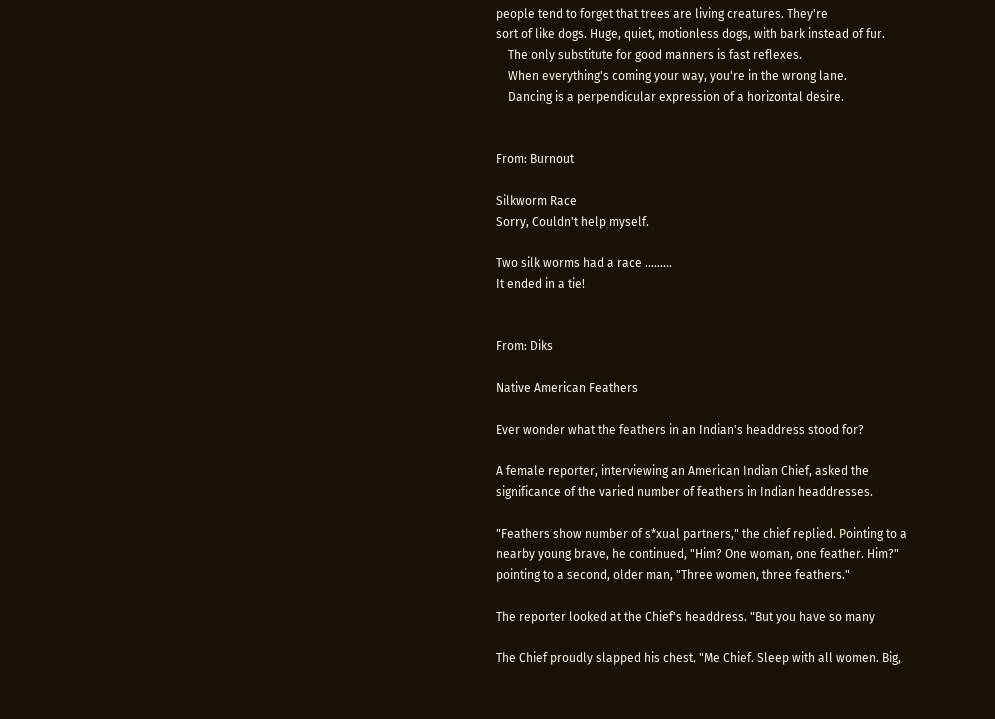people tend to forget that trees are living creatures. They're
sort of like dogs. Huge, quiet, motionless dogs, with bark instead of fur.
    The only substitute for good manners is fast reflexes.
    When everything's coming your way, you're in the wrong lane.
    Dancing is a perpendicular expression of a horizontal desire.


From: Burnout

Silkworm Race
Sorry, Couldn't help myself.

Two silk worms had a race .........
It ended in a tie!


From: Diks

Native American Feathers

Ever wonder what the feathers in an Indian's headdress stood for?

A female reporter, interviewing an American Indian Chief, asked the
significance of the varied number of feathers in Indian headdresses.

"Feathers show number of s*xual partners," the chief replied. Pointing to a
nearby young brave, he continued, "Him? One woman, one feather. Him?"
pointing to a second, older man, "Three women, three feathers."

The reporter looked at the Chief's headdress. "But you have so many

The Chief proudly slapped his chest. "Me Chief. Sleep with all women. Big,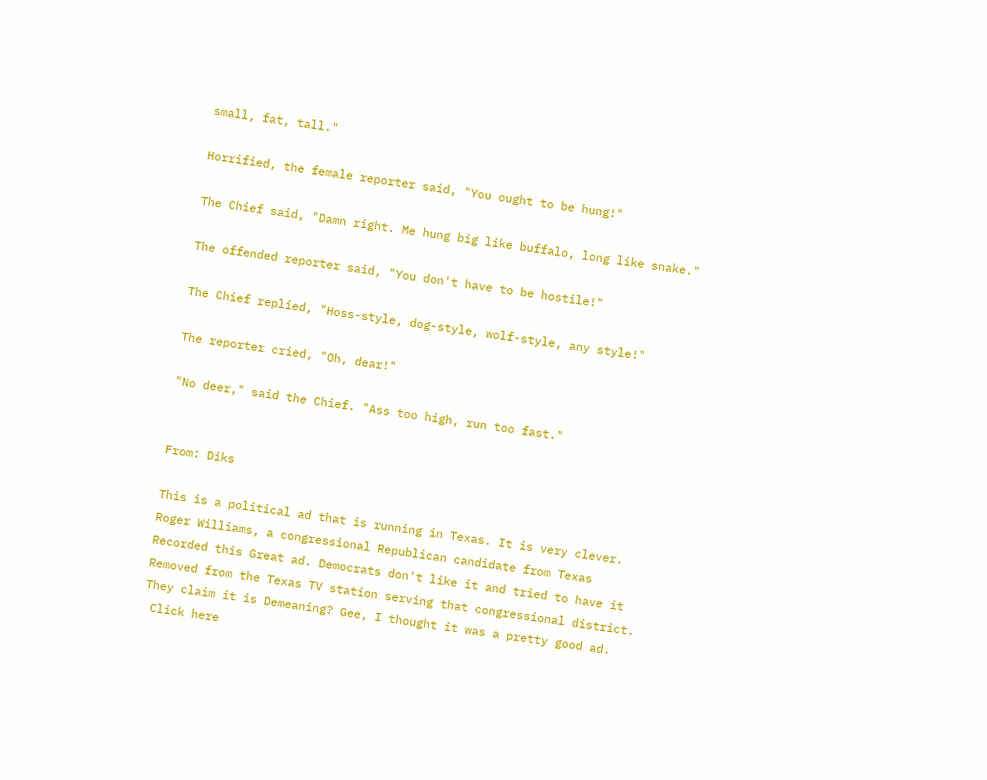small, fat, tall."

Horrified, the female reporter said, "You ought to be hung!"

The Chief said, "Damn right. Me hung big like buffalo, long like snake."

The offended reporter said, "You don't have to be hostile!"

The Chief replied, "Hoss-style, dog-style, wolf-style, any style!"

The reporter cried, "Oh, dear!"

"No deer," said the Chief. "Ass too high, run too fast."


From: Diks

This is a political ad that is running in Texas. It is very clever.
Roger Williams, a congressional Republican candidate from Texas
Recorded this Great ad. Democrats don't like it and tried to have it
Removed from the Texas TV station serving that congressional district.
They claim it is Demeaning? Gee, I thought it was a pretty good ad.
 Click here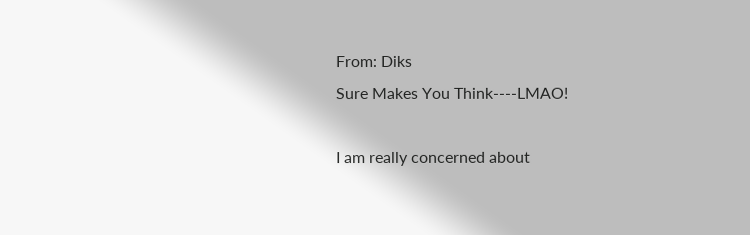From: Diks
Sure Makes You Think----LMAO!

I am really concerned about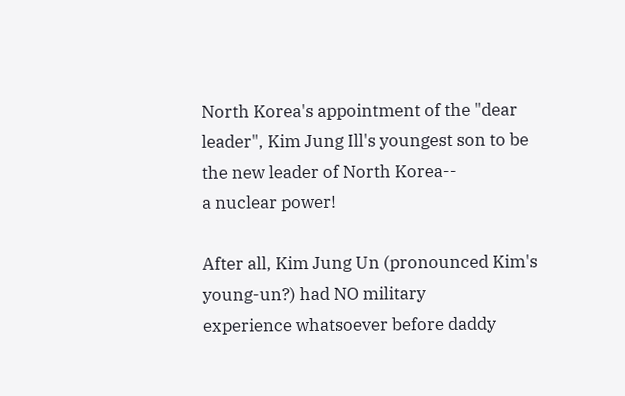North Korea's appointment of the "dear
leader", Kim Jung Ill's youngest son to be the new leader of North Korea--
a nuclear power!

After all, Kim Jung Un (pronounced Kim's young-un?) had NO military
experience whatsoever before daddy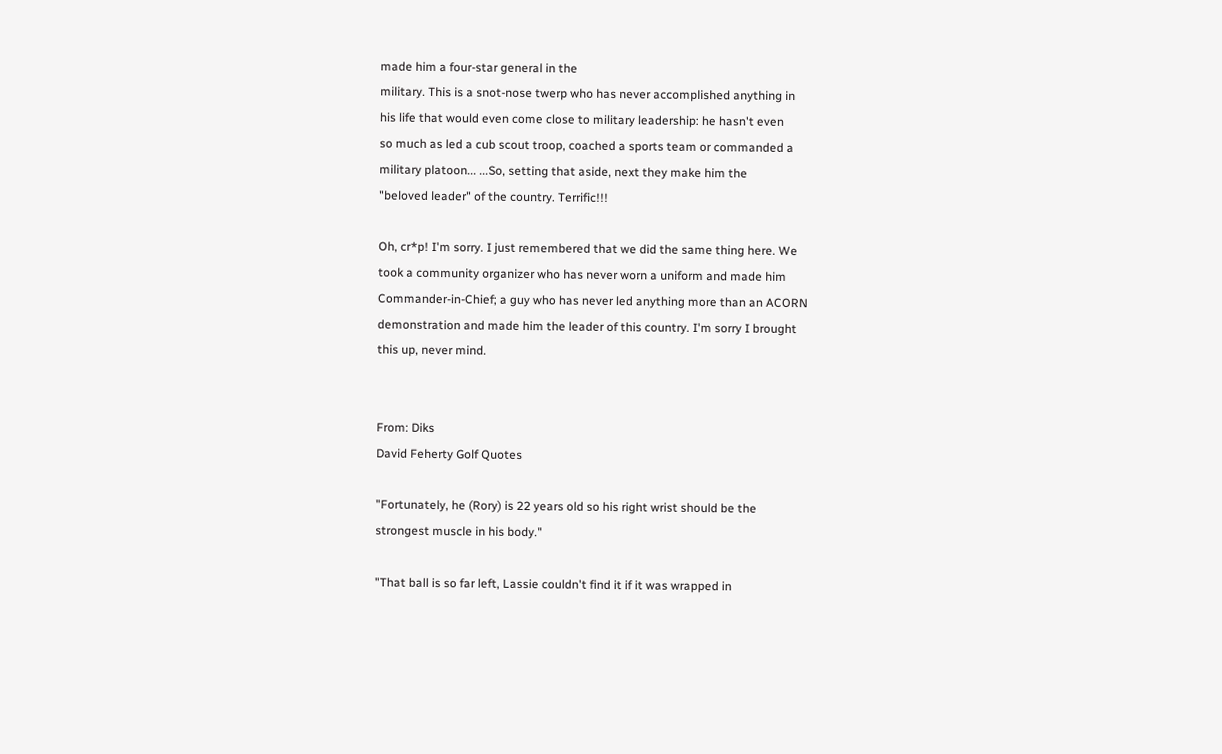made him a four-star general in the
military. This is a snot-nose twerp who has never accomplished anything in
his life that would even come close to military leadership: he hasn't even
so much as led a cub scout troop, coached a sports team or commanded a
military platoon... ...So, setting that aside, next they make him the
"beloved leader" of the country. Terrific!!!

Oh, cr*p! I'm sorry. I just remembered that we did the same thing here. We
took a community organizer who has never worn a uniform and made him
Commander-in-Chief; a guy who has never led anything more than an ACORN
demonstration and made him the leader of this country. I'm sorry I brought
this up, never mind.


From: Diks
David Feherty Golf Quotes

"Fortunately, he (Rory) is 22 years old so his right wrist should be the
strongest muscle in his body."

"That ball is so far left, Lassie couldn't find it if it was wrapped in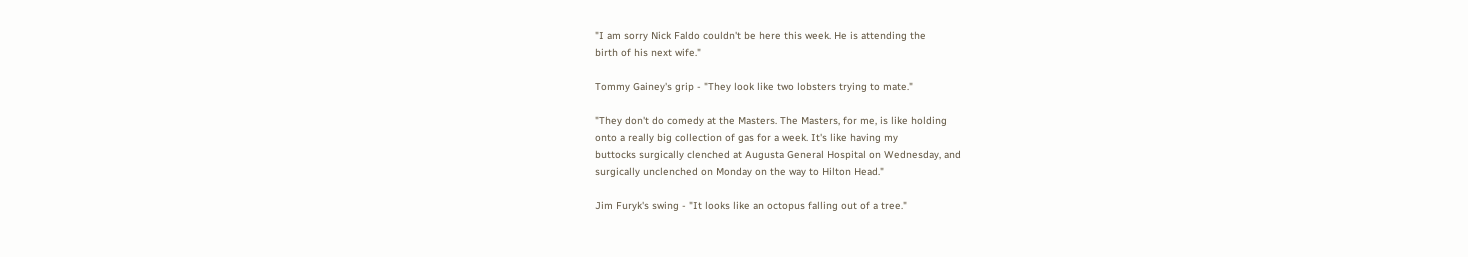"I am sorry Nick Faldo couldn't be here this week. He is attending the
birth of his next wife."

Tommy Gainey's grip - "They look like two lobsters trying to mate."

"They don't do comedy at the Masters. The Masters, for me, is like holding
onto a really big collection of gas for a week. It's like having my
buttocks surgically clenched at Augusta General Hospital on Wednesday, and
surgically unclenched on Monday on the way to Hilton Head."

Jim Furyk's swing - "It looks like an octopus falling out of a tree."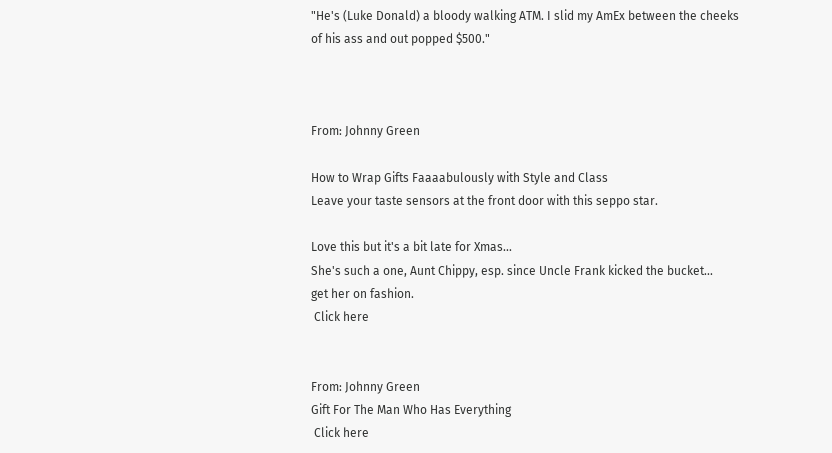"He's (Luke Donald) a bloody walking ATM. I slid my AmEx between the cheeks
of his ass and out popped $500."



From: Johnny Green

How to Wrap Gifts Faaaabulously with Style and Class
Leave your taste sensors at the front door with this seppo star.

Love this but it's a bit late for Xmas...
She's such a one, Aunt Chippy, esp. since Uncle Frank kicked the bucket...
get her on fashion.
 Click here


From: Johnny Green
Gift For The Man Who Has Everything
 Click here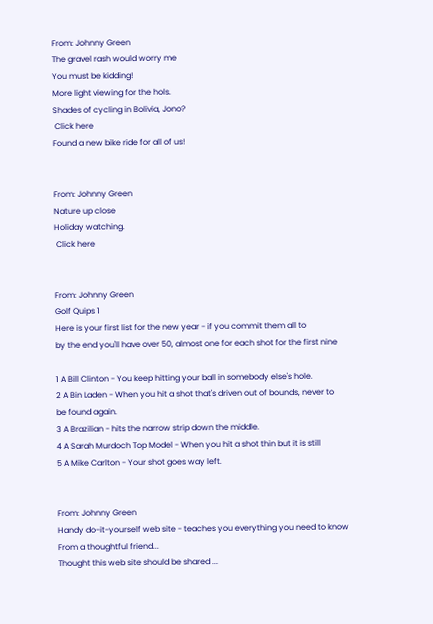From: Johnny Green
The gravel rash would worry me
You must be kidding!
More light viewing for the hols.
Shades of cycling in Bolivia, Jono?
 Click here
Found a new bike ride for all of us!


From: Johnny Green
Nature up close
Holiday watching.
 Click here


From: Johnny Green
Golf Quips 1
Here is your first list for the new year - if you commit them all to
by the end you'll have over 50, almost one for each shot for the first nine

1 A Bill Clinton - You keep hitting your ball in somebody else's hole.
2 A Bin Laden - When you hit a shot that's driven out of bounds, never to
be found again.
3 A Brazilian - hits the narrow strip down the middle.
4 A Sarah Murdoch Top Model - When you hit a shot thin but it is still
5 A Mike Carlton - Your shot goes way left.


From: Johnny Green
Handy do-it-yourself web site - teaches you everything you need to know
From a thoughtful friend...
Thought this web site should be shared ...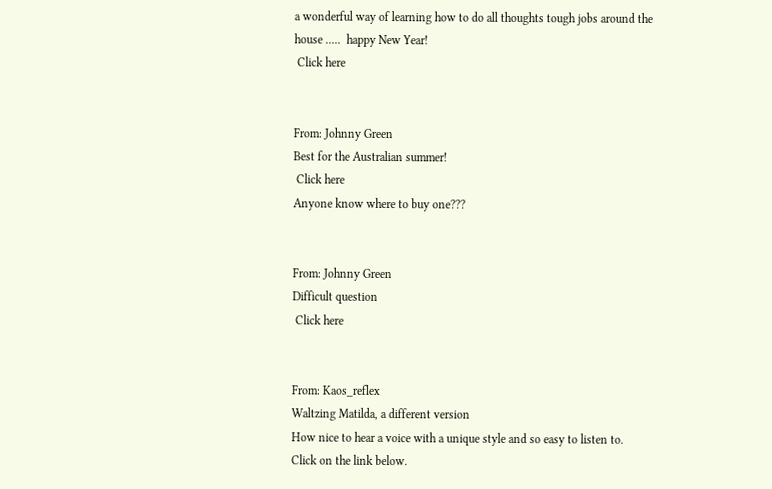a wonderful way of learning how to do all thoughts tough jobs around the
house .....  happy New Year!
 Click here


From: Johnny Green
Best for the Australian summer!
 Click here
Anyone know where to buy one???


From: Johnny Green
Difficult question
 Click here


From: Kaos_reflex
Waltzing Matilda, a different version
How nice to hear a voice with a unique style and so easy to listen to.
Click on the link below.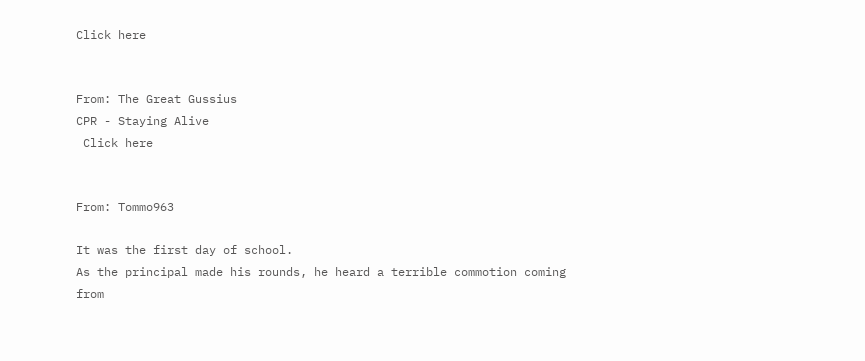Click here


From: The Great Gussius
CPR - Staying Alive
 Click here


From: Tommo963

It was the first day of school.
As the principal made his rounds, he heard a terrible commotion coming from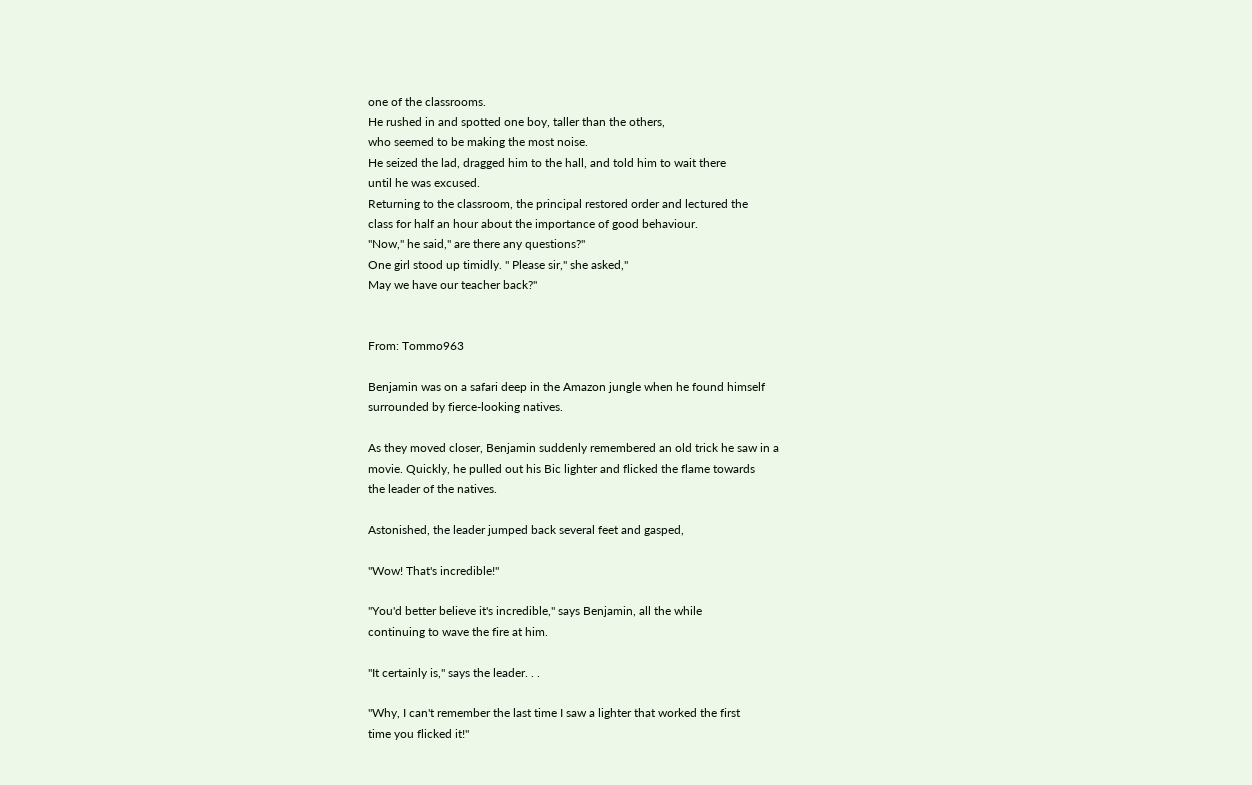one of the classrooms.
He rushed in and spotted one boy, taller than the others,
who seemed to be making the most noise.
He seized the lad, dragged him to the hall, and told him to wait there
until he was excused.
Returning to the classroom, the principal restored order and lectured the
class for half an hour about the importance of good behaviour.
"Now," he said," are there any questions?"
One girl stood up timidly. " Please sir," she asked,"
May we have our teacher back?"


From: Tommo963

Benjamin was on a safari deep in the Amazon jungle when he found himself
surrounded by fierce-looking natives.

As they moved closer, Benjamin suddenly remembered an old trick he saw in a
movie. Quickly, he pulled out his Bic lighter and flicked the flame towards
the leader of the natives.

Astonished, the leader jumped back several feet and gasped,

"Wow! That's incredible!"

"You'd better believe it's incredible," says Benjamin, all the while
continuing to wave the fire at him.

"It certainly is," says the leader. . .

"Why, I can't remember the last time I saw a lighter that worked the first
time you flicked it!"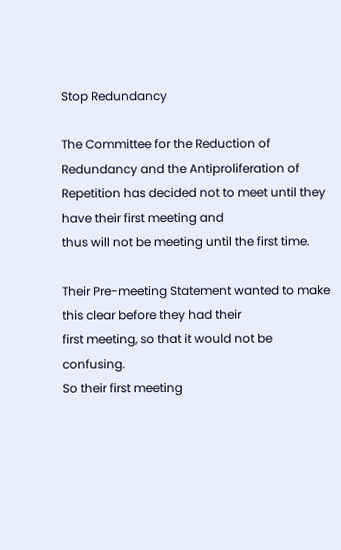Stop Redundancy

The Committee for the Reduction of Redundancy and the Antiproliferation of
Repetition has decided not to meet until they have their first meeting and
thus will not be meeting until the first time.

Their Pre-meeting Statement wanted to make this clear before they had their
first meeting, so that it would not be confusing.
So their first meeting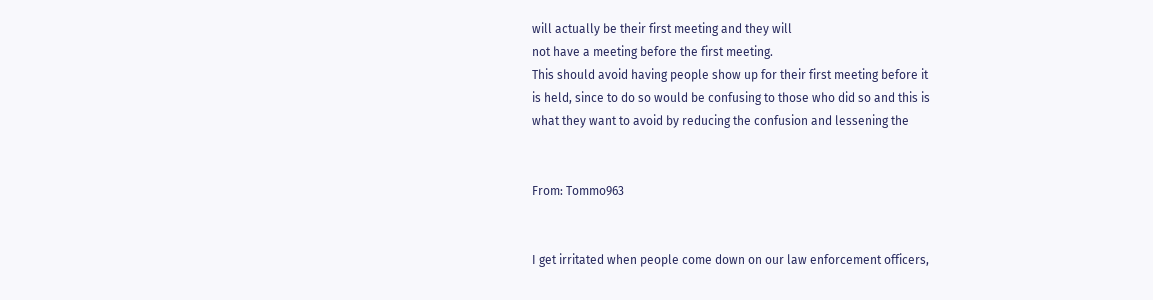will actually be their first meeting and they will
not have a meeting before the first meeting.
This should avoid having people show up for their first meeting before it
is held, since to do so would be confusing to those who did so and this is
what they want to avoid by reducing the confusion and lessening the


From: Tommo963


I get irritated when people come down on our law enforcement officers,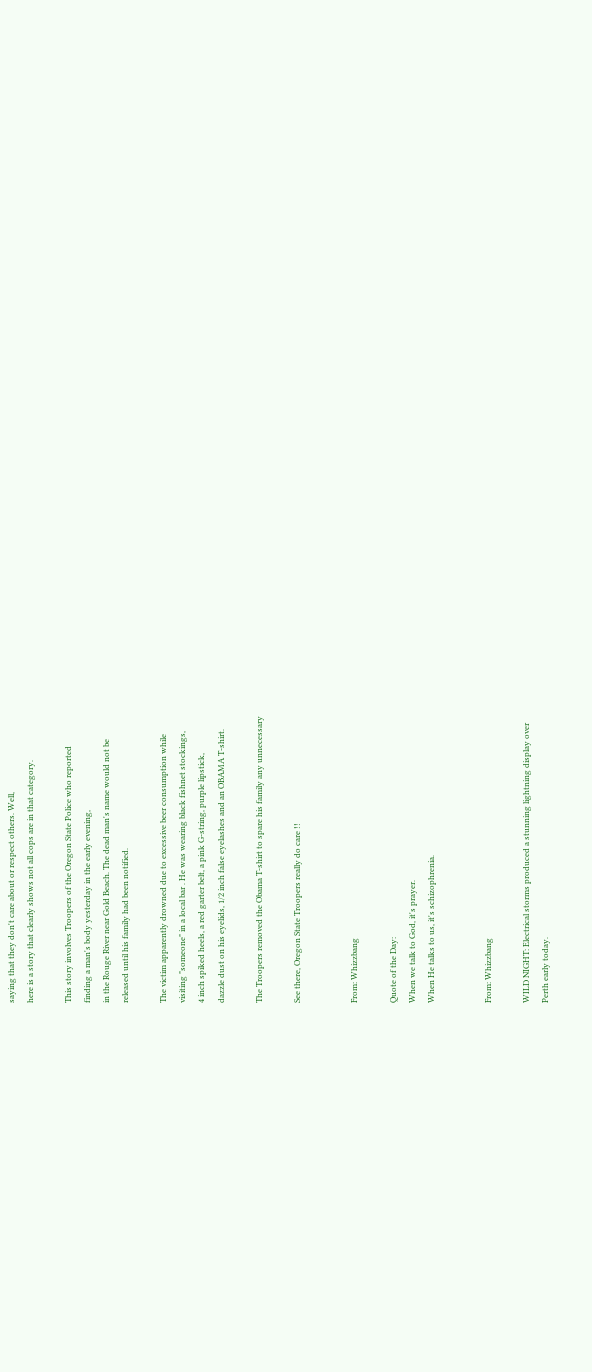saying that they don't care about or respect others. Well,
here is a story that clearly shows not all cops are in that category.

This story involves Troopers of the Oregon State Police who reported
finding a man's body yesterday in the early evening,
in the Rouge River near Gold Beach. The dead man's name would not be
released until his family had been notified.

The victim apparently drowned due to excessive beer consumption while
visiting "someone" in a local bar . He was wearing black fishnet stockings,
4 inch spiked heels, a red garter belt, a pink G-string, purple lipstick,
dazzle dust on his eyelids, 1/2 inch false eyelashes and an OBAMA T-shirt.

The Troopers removed the Obama T-shirt to spare his family any unnecessary

See there, Oregon State Troopers really do care !!


From: Whizzbang

Quote of the Day:
When we talk to God, it's prayer.
When He talks to us, it's schizophrenia.


From: Whizzbang

WILD NIGHT: Electrical storms produced a stunning lightning display over
Perth early today.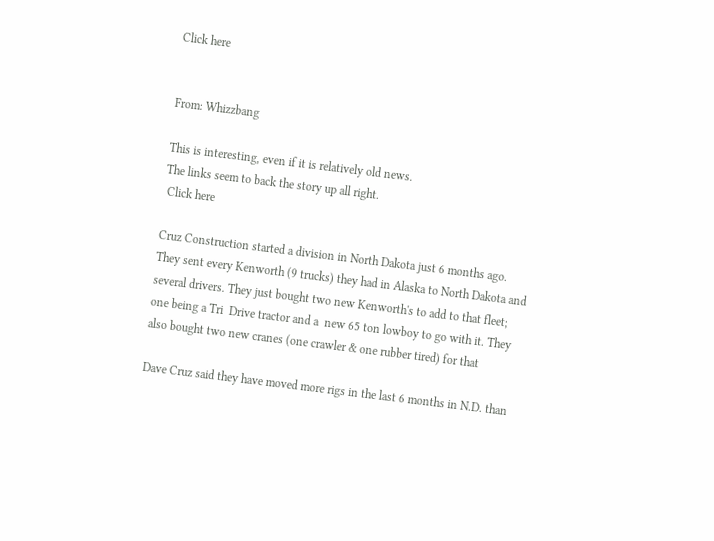Click here


From: Whizzbang

This is interesting, even if it is relatively old news.
The links seem to back the story up all right.
 Click here

Cruz Construction started a division in North Dakota just 6 months ago.
They sent every Kenworth (9 trucks) they had in Alaska to North Dakota and
several drivers. They just bought two new Kenworth's to add to that fleet;
one being a Tri  Drive tractor and a  new 65 ton lowboy to go with it. They
also bought two new cranes (one crawler & one rubber tired) for that

Dave Cruz said they have moved more rigs in the last 6 months in N.D. than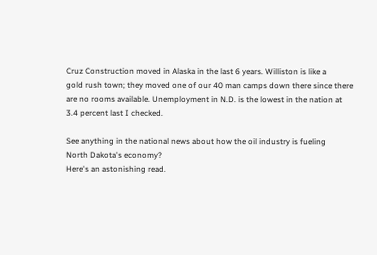Cruz Construction moved in Alaska in the last 6 years. Williston is like a
gold rush town; they moved one of our 40 man camps down there since there
are no rooms available. Unemployment in N.D. is the lowest in the nation at
3.4 percent last I checked.

See anything in the national news about how the oil industry is fueling
North Dakota's economy?
Here's an astonishing read.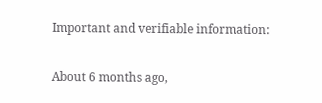Important and verifiable information:

About 6 months ago,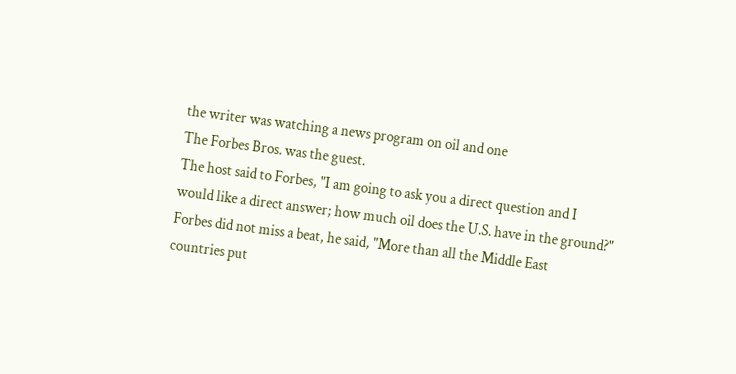the writer was watching a news program on oil and one
The Forbes Bros. was the guest.
The host said to Forbes, "I am going to ask you a direct question and I
would like a direct answer; how much oil does the U.S. have in the ground?"
Forbes did not miss a beat, he said, "More than all the Middle East
countries put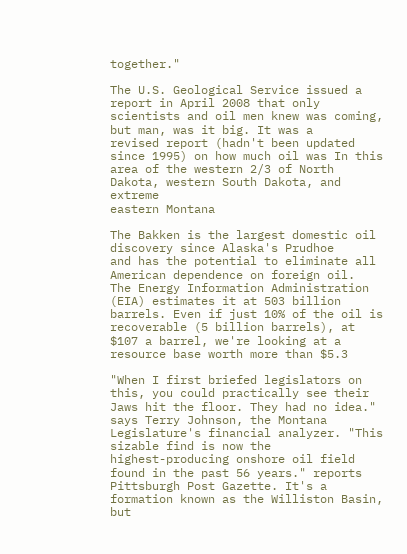together."

The U.S. Geological Service issued a report in April 2008 that only
scientists and oil men knew was coming, but man, was it big. It was a
revised report (hadn't been updated since 1995) on how much oil was In this
area of the western 2/3 of North Dakota, western South Dakota, and extreme
eastern Montana

The Bakken is the largest domestic oil discovery since Alaska's Prudhoe
and has the potential to eliminate all American dependence on foreign oil.
The Energy Information Administration (EIA) estimates it at 503 billion
barrels. Even if just 10% of the oil is recoverable (5 billion barrels), at
$107 a barrel, we're looking at a resource base worth more than $5.3

"When I first briefed legislators on this, you could practically see their
Jaws hit the floor. They had no idea." says Terry Johnson, the Montana
Legislature's financial analyzer. "This sizable find is now the
highest-producing onshore oil field found in the past 56 years." reports
Pittsburgh Post Gazette. It's a formation known as the Williston Basin, but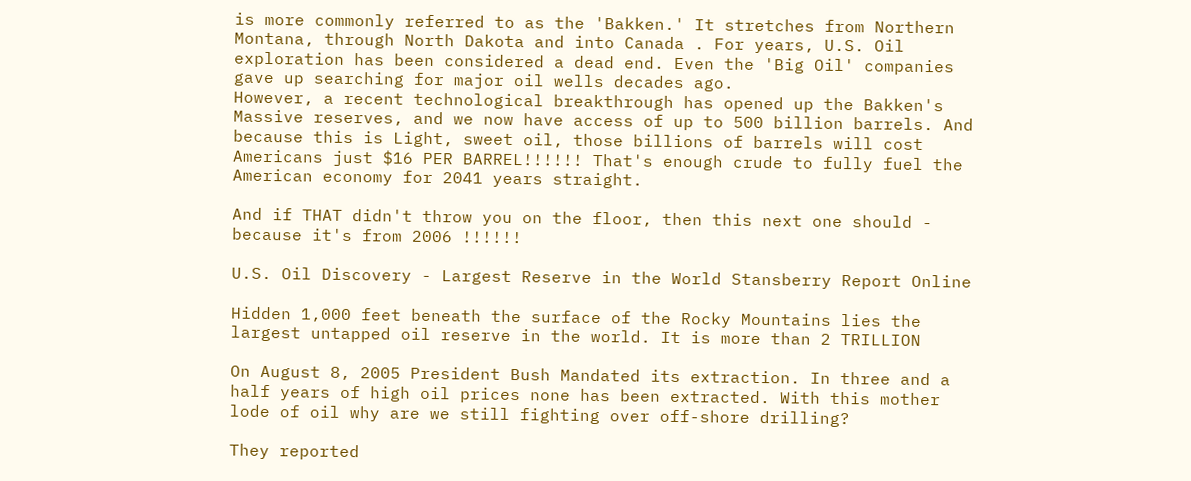is more commonly referred to as the 'Bakken.' It stretches from Northern
Montana, through North Dakota and into Canada . For years, U.S. Oil
exploration has been considered a dead end. Even the 'Big Oil' companies
gave up searching for major oil wells decades ago.
However, a recent technological breakthrough has opened up the Bakken's
Massive reserves, and we now have access of up to 500 billion barrels. And
because this is Light, sweet oil, those billions of barrels will cost
Americans just $16 PER BARREL!!!!!! That's enough crude to fully fuel the
American economy for 2041 years straight.

And if THAT didn't throw you on the floor, then this next one should -
because it's from 2006 !!!!!!

U.S. Oil Discovery - Largest Reserve in the World Stansberry Report Online

Hidden 1,000 feet beneath the surface of the Rocky Mountains lies the
largest untapped oil reserve in the world. It is more than 2 TRILLION

On August 8, 2005 President Bush Mandated its extraction. In three and a
half years of high oil prices none has been extracted. With this mother
lode of oil why are we still fighting over off-shore drilling?

They reported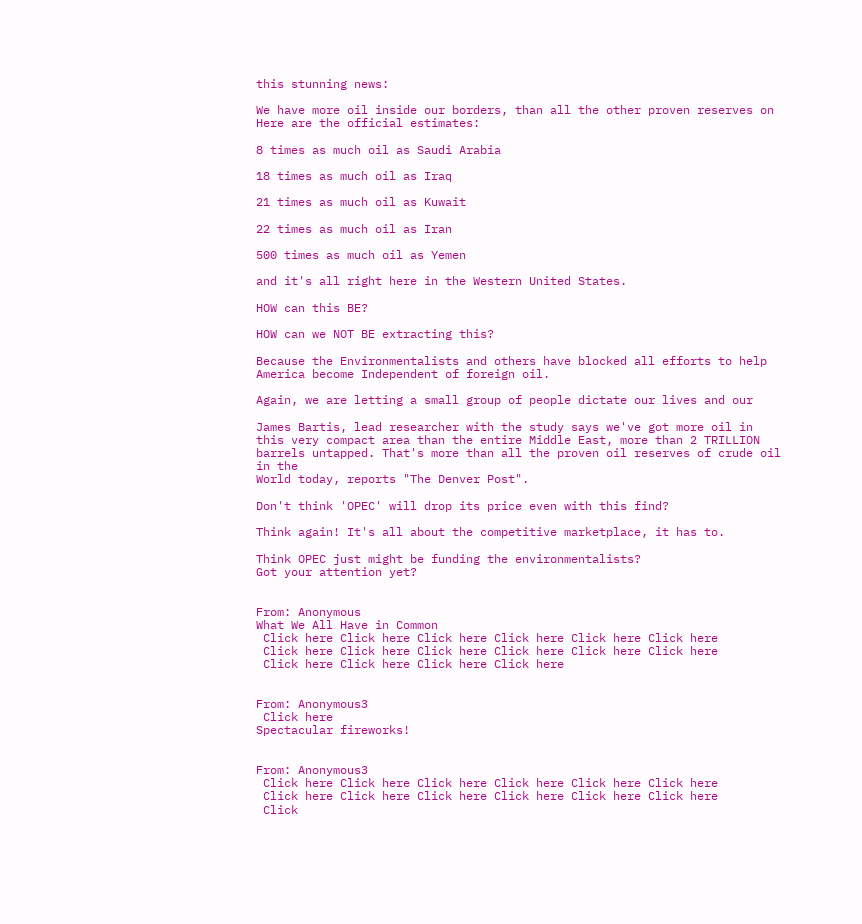this stunning news:

We have more oil inside our borders, than all the other proven reserves on
Here are the official estimates:

8 times as much oil as Saudi Arabia

18 times as much oil as Iraq

21 times as much oil as Kuwait

22 times as much oil as Iran

500 times as much oil as Yemen

and it's all right here in the Western United States.

HOW can this BE?

HOW can we NOT BE extracting this?

Because the Environmentalists and others have blocked all efforts to help
America become Independent of foreign oil.

Again, we are letting a small group of people dictate our lives and our

James Bartis, lead researcher with the study says we've got more oil in
this very compact area than the entire Middle East, more than 2 TRILLION
barrels untapped. That's more than all the proven oil reserves of crude oil
in the
World today, reports "The Denver Post".

Don't think 'OPEC' will drop its price even with this find?

Think again! It's all about the competitive marketplace, it has to.

Think OPEC just might be funding the environmentalists?
Got your attention yet?


From: Anonymous
What We All Have in Common
 Click here Click here Click here Click here Click here Click here
 Click here Click here Click here Click here Click here Click here
 Click here Click here Click here Click here


From: Anonymous3
 Click here
Spectacular fireworks!


From: Anonymous3
 Click here Click here Click here Click here Click here Click here
 Click here Click here Click here Click here Click here Click here
 Click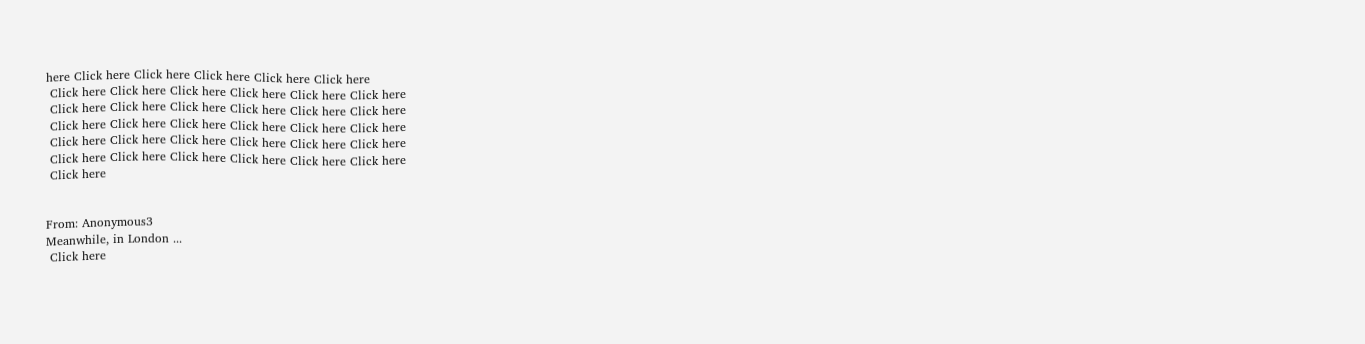here Click here Click here Click here Click here Click here
 Click here Click here Click here Click here Click here Click here
 Click here Click here Click here Click here Click here Click here
 Click here Click here Click here Click here Click here Click here
 Click here Click here Click here Click here Click here Click here
 Click here Click here Click here Click here Click here Click here
 Click here


From: Anonymous3
Meanwhile, in London ...
 Click here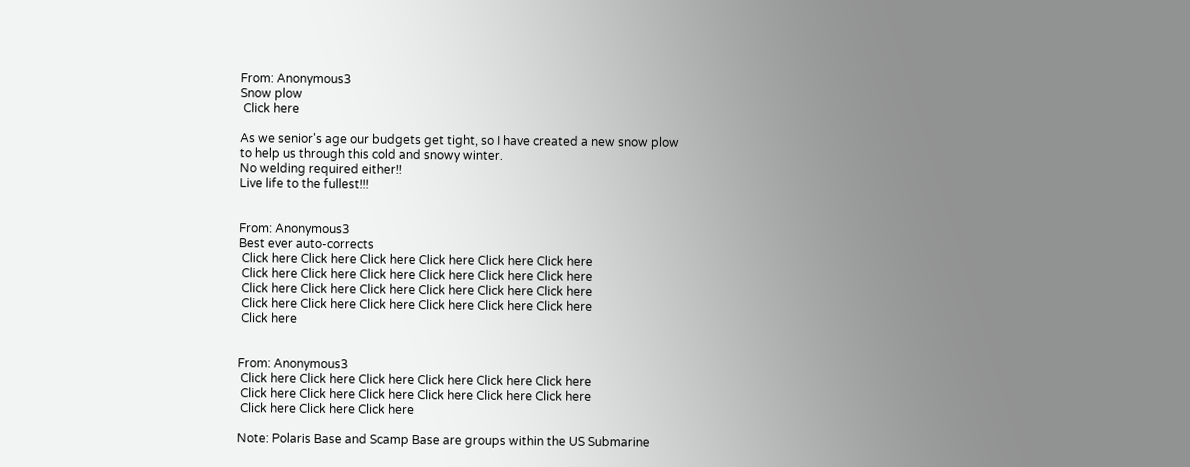From: Anonymous3
Snow plow
 Click here

As we senior's age our budgets get tight, so I have created a new snow plow
to help us through this cold and snowy winter.
No welding required either!!
Live life to the fullest!!!


From: Anonymous3
Best ever auto-corrects
 Click here Click here Click here Click here Click here Click here
 Click here Click here Click here Click here Click here Click here
 Click here Click here Click here Click here Click here Click here
 Click here Click here Click here Click here Click here Click here
 Click here


From: Anonymous3
 Click here Click here Click here Click here Click here Click here
 Click here Click here Click here Click here Click here Click here
 Click here Click here Click here

Note: Polaris Base and Scamp Base are groups within the US Submarine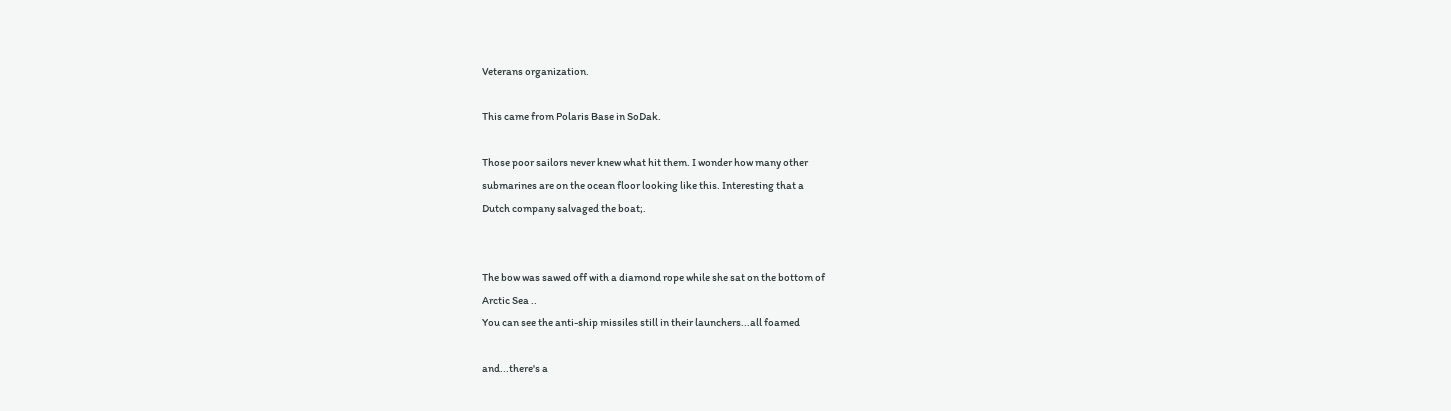Veterans organization.

This came from Polaris Base in SoDak.

Those poor sailors never knew what hit them. I wonder how many other
submarines are on the ocean floor looking like this. Interesting that a
Dutch company salvaged the boat;.


The bow was sawed off with a diamond rope while she sat on the bottom of
Arctic Sea ..
You can see the anti-ship missiles still in their launchers...all foamed

and...there's a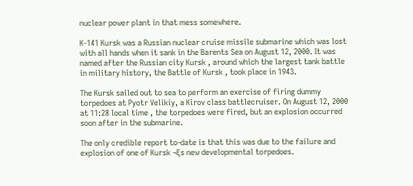nuclear power plant in that mess somewhere.

K-141 Kursk was a Russian nuclear cruise missile submarine which was lost
with all hands when it sank in the Barents Sea on August 12, 2000. It was
named after the Russian city Kursk , around which the largest tank battle
in military history, the Battle of Kursk , took place in 1943.

The Kursk sailed out to sea to perform an exercise of firing dummy
torpedoes at Pyotr Velikiy, a Kirov class battlecruiser. On August 12, 2000
at 11:28 local time , the torpedoes were fired, but an explosion occurred
soon after in the submarine.

The only credible report to-date is that this was due to the failure and
explosion of one of Kursk ¬Ęs new developmental torpedoes.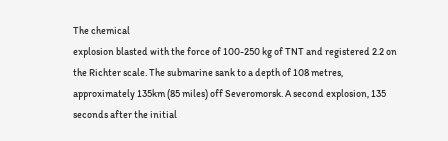The chemical
explosion blasted with the force of 100-250 kg of TNT and registered 2.2 on
the Richter scale. The submarine sank to a depth of 108 metres,
approximately 135km (85 miles) off Severomorsk. A second explosion, 135
seconds after the initial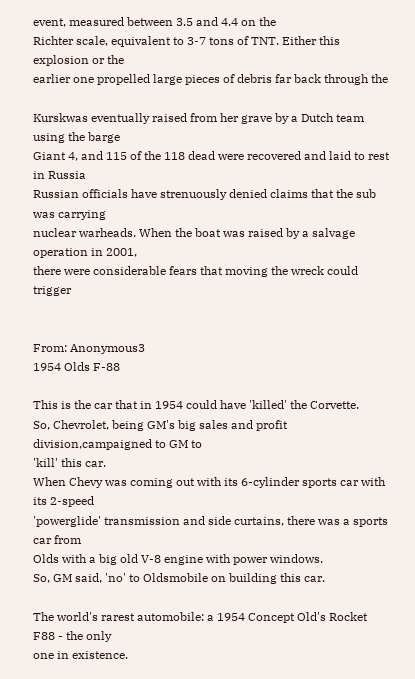event, measured between 3.5 and 4.4 on the
Richter scale, equivalent to 3-7 tons of TNT. Either this explosion or the
earlier one propelled large pieces of debris far back through the

Kurskwas eventually raised from her grave by a Dutch team using the barge
Giant 4, and 115 of the 118 dead were recovered and laid to rest in Russia
Russian officials have strenuously denied claims that the sub was carrying
nuclear warheads. When the boat was raised by a salvage operation in 2001,
there were considerable fears that moving the wreck could trigger


From: Anonymous3
1954 Olds F-88

This is the car that in 1954 could have 'killed' the Corvette.
So, Chevrolet, being GM's big sales and profit division,campaigned to GM to
'kill' this car.
When Chevy was coming out with its 6-cylinder sports car with its 2-speed
'powerglide' transmission and side curtains, there was a sports car from
Olds with a big old V-8 engine with power windows.
So, GM said, 'no' to Oldsmobile on building this car.

The world's rarest automobile: a 1954 Concept Old's Rocket F88 - the only
one in existence.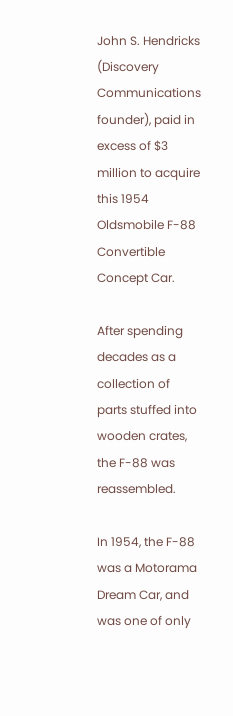John S. Hendricks (Discovery Communications founder), paid in excess of $3
million to acquire this 1954 Oldsmobile F-88 Convertible Concept Car.

After spending decades as a collection of parts stuffed into wooden crates,
the F-88 was reassembled.

In 1954, the F-88 was a Motorama Dream Car, and was one of only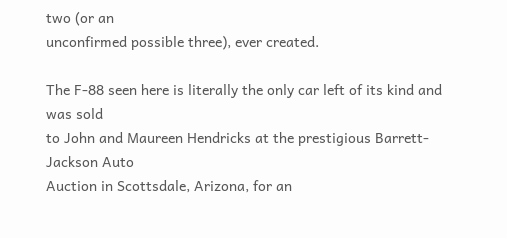two (or an
unconfirmed possible three), ever created.

The F-88 seen here is literally the only car left of its kind and was sold
to John and Maureen Hendricks at the prestigious Barrett-Jackson Auto
Auction in Scottsdale, Arizona, for an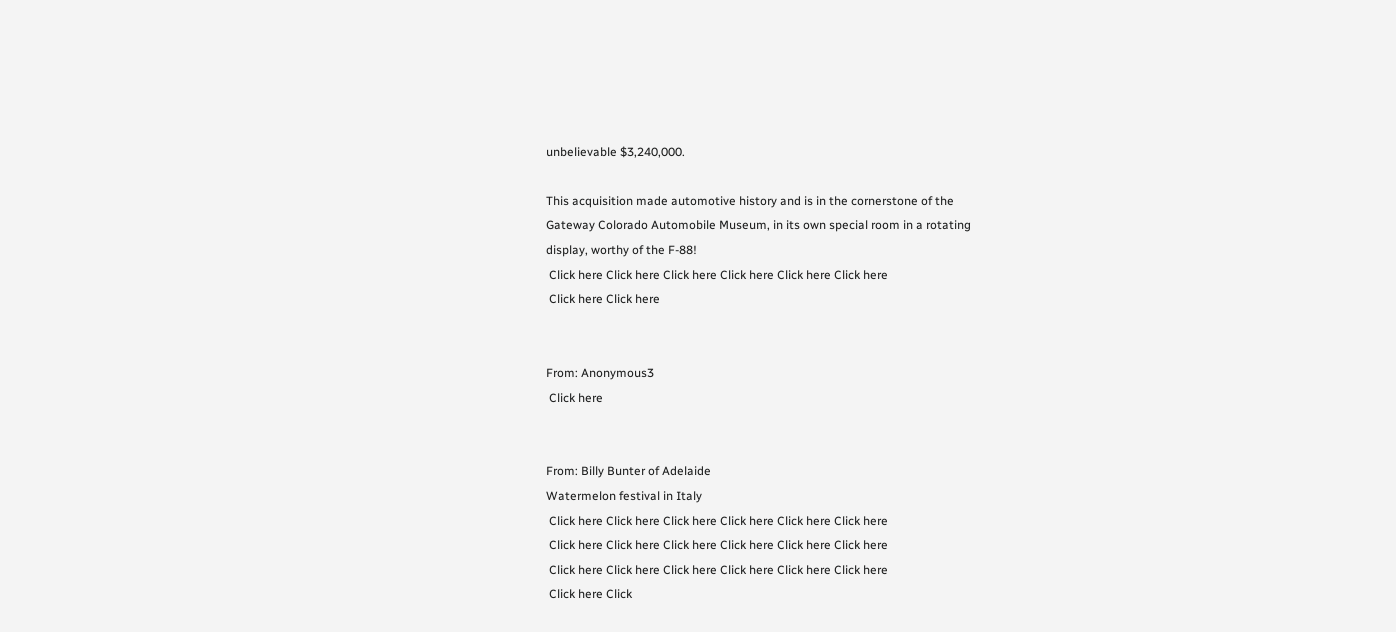unbelievable $3,240,000.

This acquisition made automotive history and is in the cornerstone of the
Gateway Colorado Automobile Museum, in its own special room in a rotating
display, worthy of the F-88!
 Click here Click here Click here Click here Click here Click here
 Click here Click here


From: Anonymous3
 Click here


From: Billy Bunter of Adelaide
Watermelon festival in Italy
 Click here Click here Click here Click here Click here Click here
 Click here Click here Click here Click here Click here Click here
 Click here Click here Click here Click here Click here Click here
 Click here Click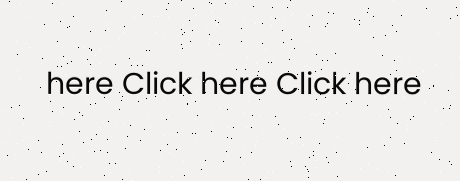here Click here Click here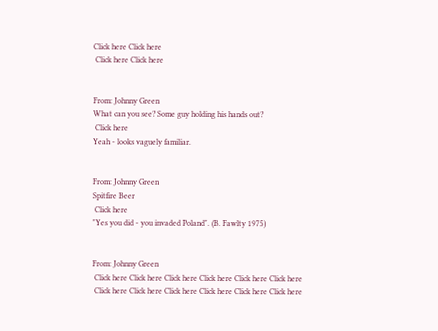Click here Click here
 Click here Click here


From: Johnny Green
What can you see? Some guy holding his hands out?
 Click here
Yeah - looks vaguely familiar.


From: Johnny Green
Spitfire Beer
 Click here
"Yes you did - you invaded Poland". (B. Fawlty 1975)


From: Johnny Green
 Click here Click here Click here Click here Click here Click here
 Click here Click here Click here Click here Click here Click here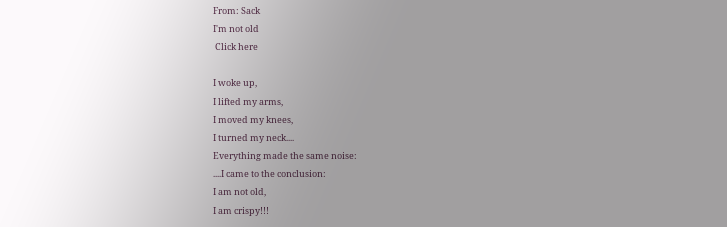From: Sack
I'm not old
 Click here

I woke up,
I lifted my arms,
I moved my knees,
I turned my neck....
Everything made the same noise:
....I came to the conclusion:
I am not old,
I am crispy!!!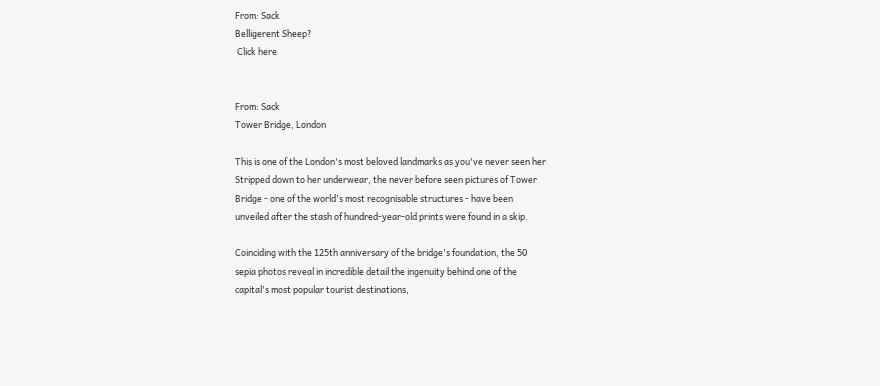From: Sack
Belligerent Sheep?
 Click here


From: Sack
Tower Bridge, London

This is one of the London's most beloved landmarks as you've never seen her
Stripped down to her underwear, the never before seen pictures of Tower
Bridge - one of the world's most recognisable structures - have been
unveiled after the stash of hundred-year-old prints were found in a skip.

Coinciding with the 125th anniversary of the bridge's foundation, the 50
sepia photos reveal in incredible detail the ingenuity behind one of the
capital's most popular tourist destinations,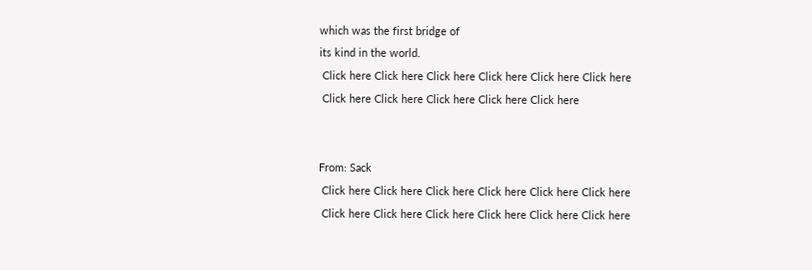which was the first bridge of
its kind in the world.
 Click here Click here Click here Click here Click here Click here
 Click here Click here Click here Click here Click here


From: Sack
 Click here Click here Click here Click here Click here Click here
 Click here Click here Click here Click here Click here Click here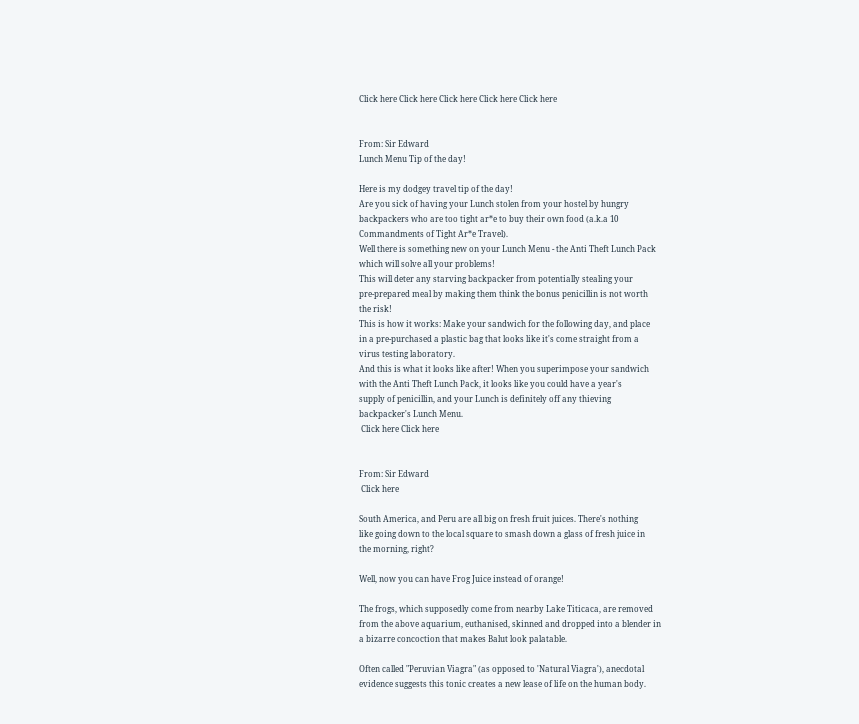Click here Click here Click here Click here Click here


From: Sir Edward
Lunch Menu Tip of the day!

Here is my dodgey travel tip of the day!
Are you sick of having your Lunch stolen from your hostel by hungry
backpackers who are too tight ar*e to buy their own food (a.k.a 10
Commandments of Tight Ar*e Travel).
Well there is something new on your Lunch Menu - the Anti Theft Lunch Pack
which will solve all your problems!
This will deter any starving backpacker from potentially stealing your
pre-prepared meal by making them think the bonus penicillin is not worth
the risk!
This is how it works: Make your sandwich for the following day, and place
in a pre-purchased a plastic bag that looks like it's come straight from a
virus testing laboratory.
And this is what it looks like after! When you superimpose your sandwich
with the Anti Theft Lunch Pack, it looks like you could have a year's
supply of penicillin, and your Lunch is definitely off any thieving
backpacker's Lunch Menu.
 Click here Click here


From: Sir Edward
 Click here

South America, and Peru are all big on fresh fruit juices. There's nothing
like going down to the local square to smash down a glass of fresh juice in
the morning, right?

Well, now you can have Frog Juice instead of orange!

The frogs, which supposedly come from nearby Lake Titicaca, are removed
from the above aquarium, euthanised, skinned and dropped into a blender in
a bizarre concoction that makes Balut look palatable.

Often called "Peruvian Viagra" (as opposed to 'Natural Viagra'), anecdotal
evidence suggests this tonic creates a new lease of life on the human body.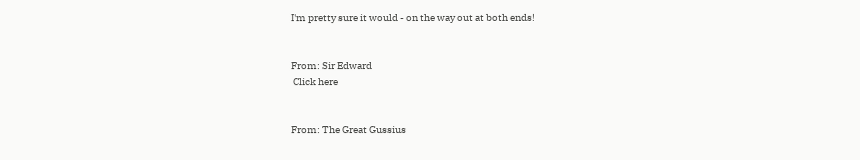I'm pretty sure it would - on the way out at both ends!


From: Sir Edward
 Click here


From: The Great Gussius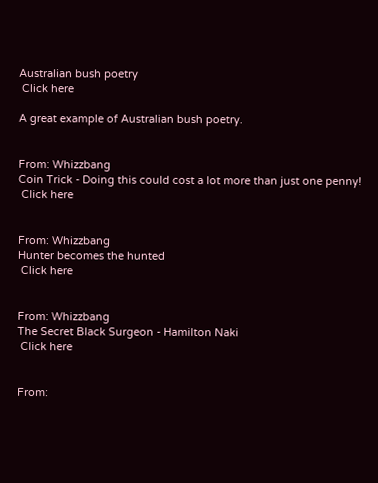Australian bush poetry
 Click here

A great example of Australian bush poetry.


From: Whizzbang
Coin Trick - Doing this could cost a lot more than just one penny!
 Click here


From: Whizzbang
Hunter becomes the hunted
 Click here


From: Whizzbang
The Secret Black Surgeon - Hamilton Naki
 Click here


From: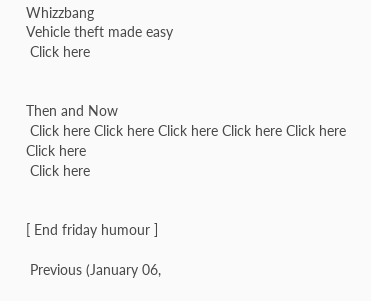Whizzbang
Vehicle theft made easy
 Click here


Then and Now
 Click here Click here Click here Click here Click here Click here
 Click here


[ End friday humour ]

 Previous (January 06,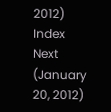2012)  Index Next (January 20, 2012)